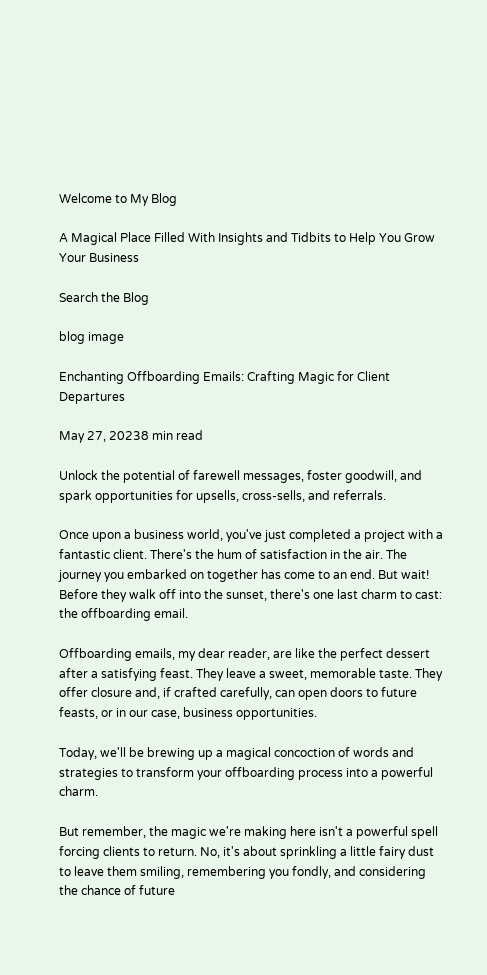Welcome to My Blog

A Magical Place Filled With Insights and Tidbits to Help You Grow Your Business

Search the Blog

blog image

Enchanting Offboarding Emails: Crafting Magic for Client Departures

May 27, 20238 min read

Unlock the potential of farewell messages, foster goodwill, and spark opportunities for upsells, cross-sells, and referrals.

Once upon a business world, you've just completed a project with a fantastic client. There's the hum of satisfaction in the air. The journey you embarked on together has come to an end. But wait! Before they walk off into the sunset, there's one last charm to cast: the offboarding email.

Offboarding emails, my dear reader, are like the perfect dessert after a satisfying feast. They leave a sweet, memorable taste. They offer closure and, if crafted carefully, can open doors to future feasts, or in our case, business opportunities.

Today, we'll be brewing up a magical concoction of words and strategies to transform your offboarding process into a powerful charm.

But remember, the magic we're making here isn't a powerful spell forcing clients to return. No, it's about sprinkling a little fairy dust to leave them smiling, remembering you fondly, and considering the chance of future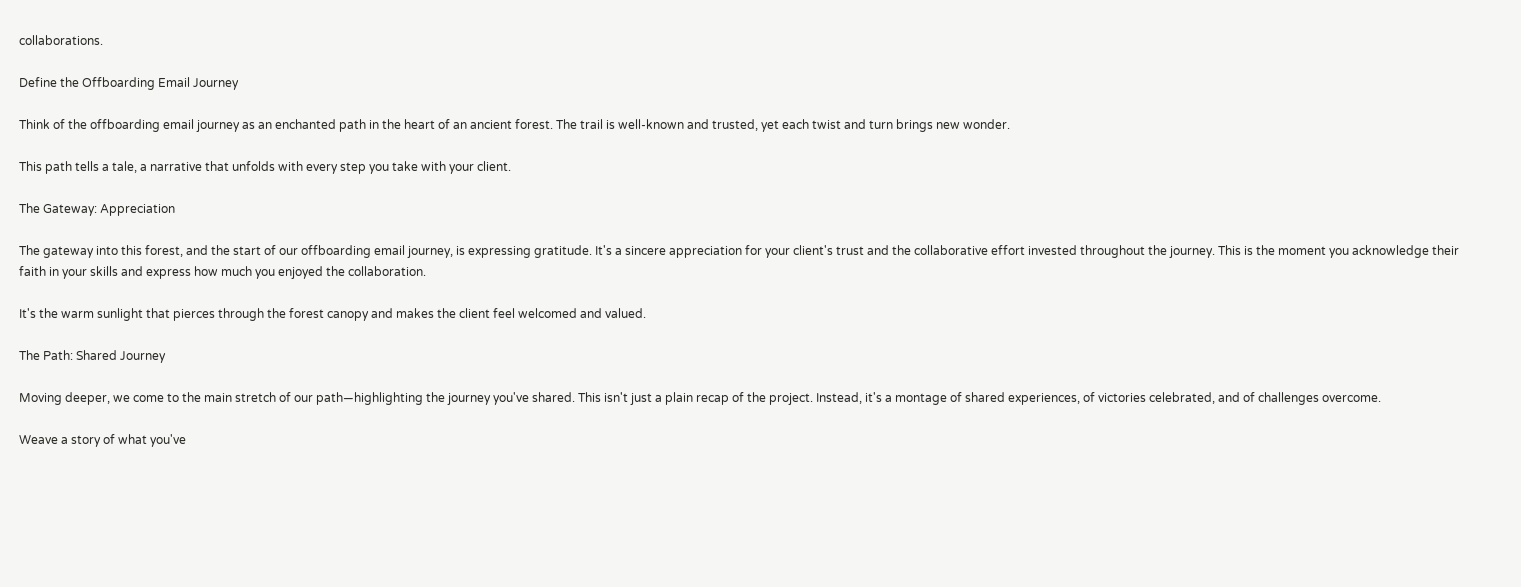collaborations.

Define the Offboarding Email Journey

Think of the offboarding email journey as an enchanted path in the heart of an ancient forest. The trail is well-known and trusted, yet each twist and turn brings new wonder.

This path tells a tale, a narrative that unfolds with every step you take with your client.

The Gateway: Appreciation

The gateway into this forest, and the start of our offboarding email journey, is expressing gratitude. It's a sincere appreciation for your client's trust and the collaborative effort invested throughout the journey. This is the moment you acknowledge their faith in your skills and express how much you enjoyed the collaboration.

It's the warm sunlight that pierces through the forest canopy and makes the client feel welcomed and valued.

The Path: Shared Journey

Moving deeper, we come to the main stretch of our path—highlighting the journey you've shared. This isn't just a plain recap of the project. Instead, it's a montage of shared experiences, of victories celebrated, and of challenges overcome.

Weave a story of what you've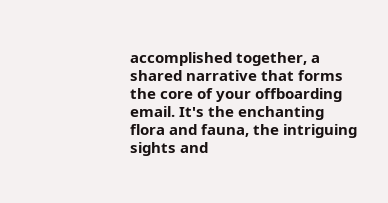accomplished together, a shared narrative that forms the core of your offboarding email. It's the enchanting flora and fauna, the intriguing sights and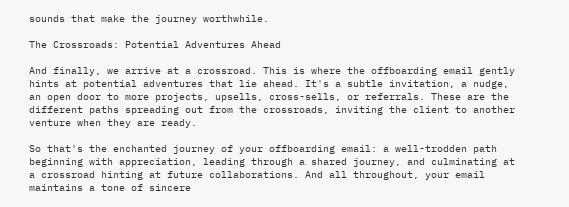sounds that make the journey worthwhile.

The Crossroads: Potential Adventures Ahead

And finally, we arrive at a crossroad. This is where the offboarding email gently hints at potential adventures that lie ahead. It's a subtle invitation, a nudge, an open door to more projects, upsells, cross-sells, or referrals. These are the different paths spreading out from the crossroads, inviting the client to another venture when they are ready.

So that's the enchanted journey of your offboarding email: a well-trodden path beginning with appreciation, leading through a shared journey, and culminating at a crossroad hinting at future collaborations. And all throughout, your email maintains a tone of sincere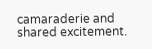camaraderie and shared excitement.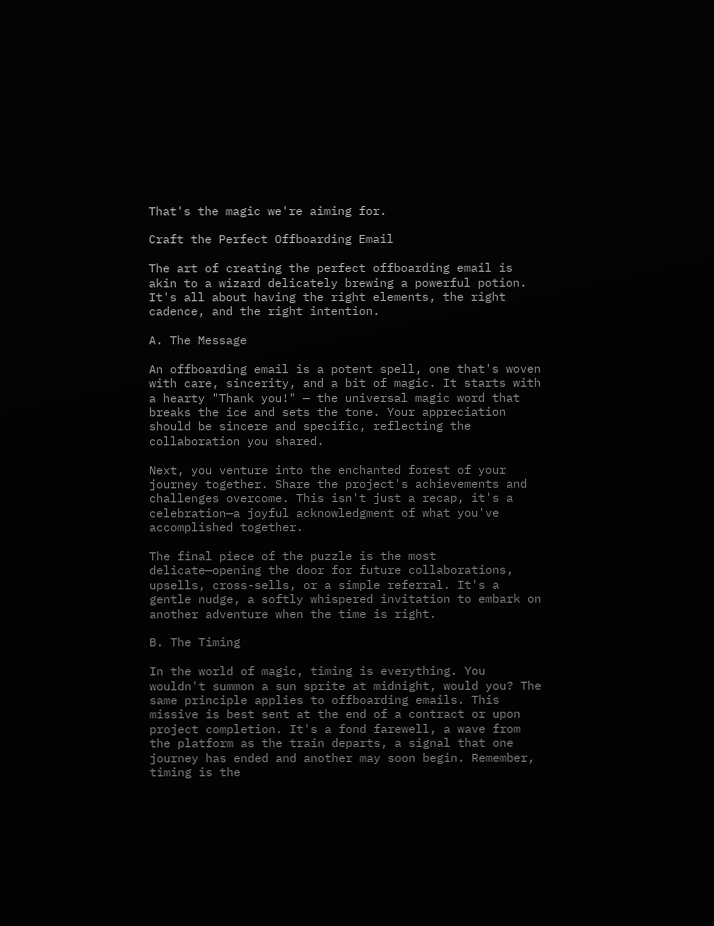That's the magic we're aiming for.

Craft the Perfect Offboarding Email

The art of creating the perfect offboarding email is akin to a wizard delicately brewing a powerful potion. It's all about having the right elements, the right cadence, and the right intention.

A. The Message

An offboarding email is a potent spell, one that's woven with care, sincerity, and a bit of magic. It starts with a hearty "Thank you!" — the universal magic word that breaks the ice and sets the tone. Your appreciation should be sincere and specific, reflecting the collaboration you shared.

Next, you venture into the enchanted forest of your journey together. Share the project's achievements and challenges overcome. This isn't just a recap, it's a celebration—a joyful acknowledgment of what you've accomplished together.

The final piece of the puzzle is the most delicate—opening the door for future collaborations, upsells, cross-sells, or a simple referral. It's a gentle nudge, a softly whispered invitation to embark on another adventure when the time is right.

B. The Timing

In the world of magic, timing is everything. You wouldn't summon a sun sprite at midnight, would you? The same principle applies to offboarding emails. This missive is best sent at the end of a contract or upon project completion. It's a fond farewell, a wave from the platform as the train departs, a signal that one journey has ended and another may soon begin. Remember, timing is the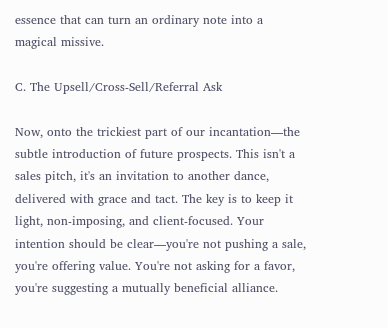essence that can turn an ordinary note into a magical missive.

C. The Upsell/Cross-Sell/Referral Ask

Now, onto the trickiest part of our incantation—the subtle introduction of future prospects. This isn't a sales pitch, it's an invitation to another dance, delivered with grace and tact. The key is to keep it light, non-imposing, and client-focused. Your intention should be clear—you're not pushing a sale, you're offering value. You're not asking for a favor, you're suggesting a mutually beneficial alliance.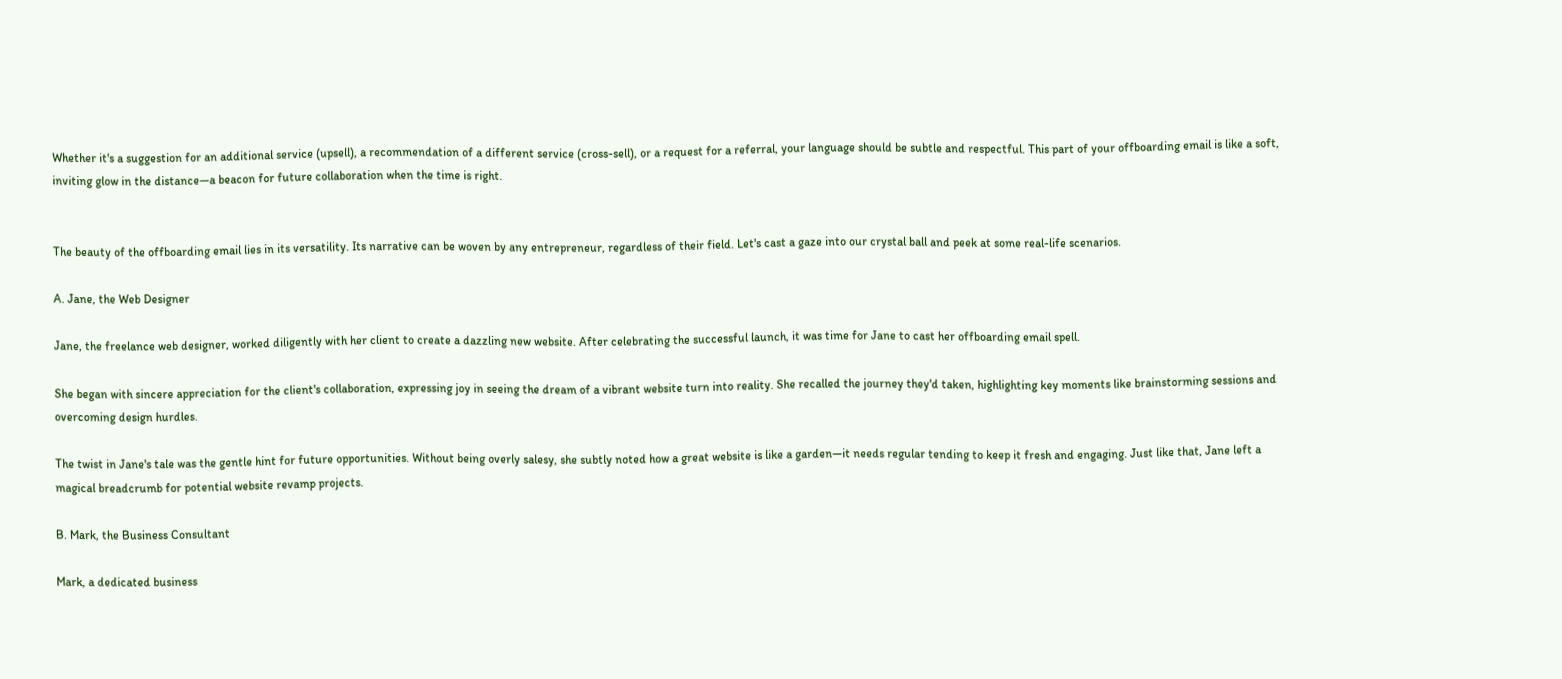Whether it's a suggestion for an additional service (upsell), a recommendation of a different service (cross-sell), or a request for a referral, your language should be subtle and respectful. This part of your offboarding email is like a soft, inviting glow in the distance—a beacon for future collaboration when the time is right.


The beauty of the offboarding email lies in its versatility. Its narrative can be woven by any entrepreneur, regardless of their field. Let's cast a gaze into our crystal ball and peek at some real-life scenarios.

A. Jane, the Web Designer

Jane, the freelance web designer, worked diligently with her client to create a dazzling new website. After celebrating the successful launch, it was time for Jane to cast her offboarding email spell.

She began with sincere appreciation for the client's collaboration, expressing joy in seeing the dream of a vibrant website turn into reality. She recalled the journey they'd taken, highlighting key moments like brainstorming sessions and overcoming design hurdles.

The twist in Jane's tale was the gentle hint for future opportunities. Without being overly salesy, she subtly noted how a great website is like a garden—it needs regular tending to keep it fresh and engaging. Just like that, Jane left a magical breadcrumb for potential website revamp projects.

B. Mark, the Business Consultant

Mark, a dedicated business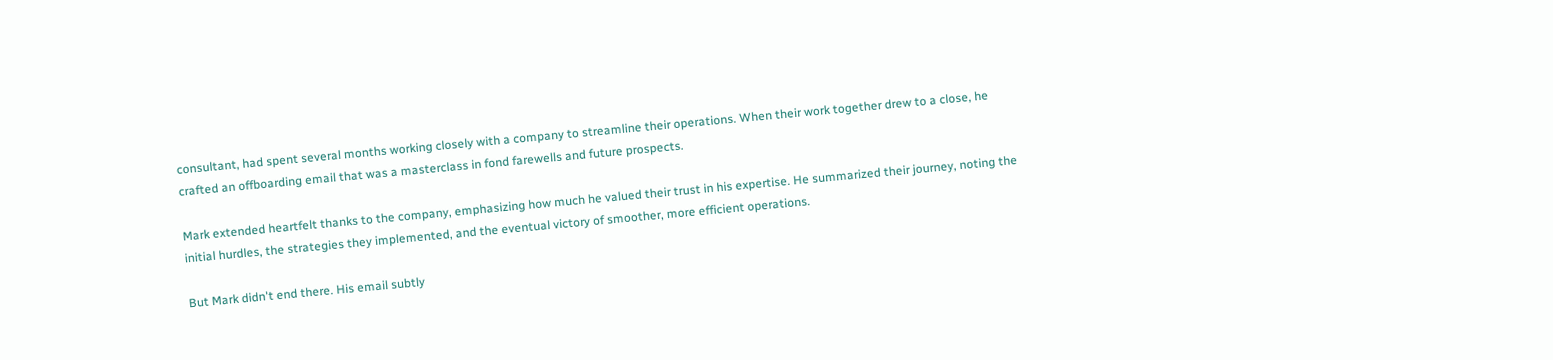consultant, had spent several months working closely with a company to streamline their operations. When their work together drew to a close, he crafted an offboarding email that was a masterclass in fond farewells and future prospects.

Mark extended heartfelt thanks to the company, emphasizing how much he valued their trust in his expertise. He summarized their journey, noting the initial hurdles, the strategies they implemented, and the eventual victory of smoother, more efficient operations.

But Mark didn't end there. His email subtly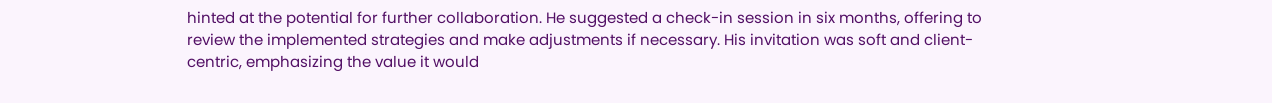hinted at the potential for further collaboration. He suggested a check-in session in six months, offering to review the implemented strategies and make adjustments if necessary. His invitation was soft and client-centric, emphasizing the value it would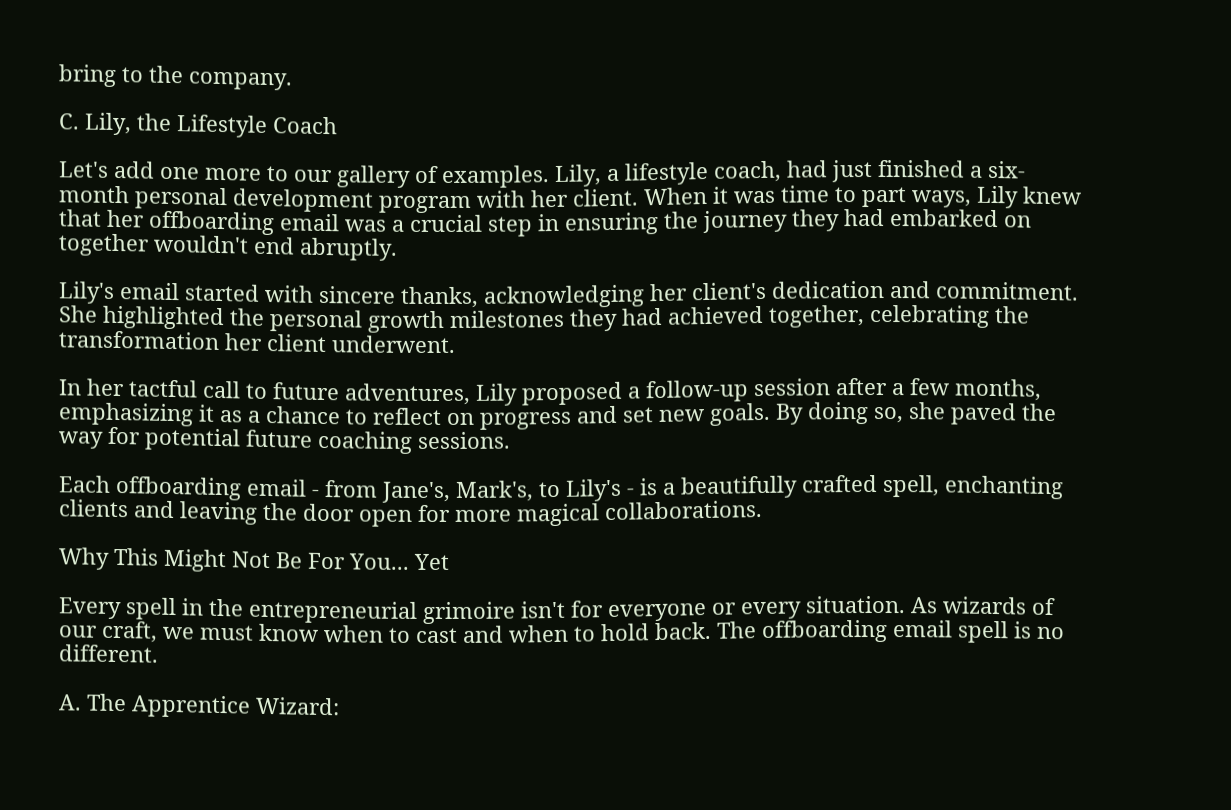bring to the company.

C. Lily, the Lifestyle Coach

Let's add one more to our gallery of examples. Lily, a lifestyle coach, had just finished a six-month personal development program with her client. When it was time to part ways, Lily knew that her offboarding email was a crucial step in ensuring the journey they had embarked on together wouldn't end abruptly.

Lily's email started with sincere thanks, acknowledging her client's dedication and commitment. She highlighted the personal growth milestones they had achieved together, celebrating the transformation her client underwent.

In her tactful call to future adventures, Lily proposed a follow-up session after a few months, emphasizing it as a chance to reflect on progress and set new goals. By doing so, she paved the way for potential future coaching sessions.

Each offboarding email - from Jane's, Mark's, to Lily's - is a beautifully crafted spell, enchanting clients and leaving the door open for more magical collaborations.

Why This Might Not Be For You... Yet

Every spell in the entrepreneurial grimoire isn't for everyone or every situation. As wizards of our craft, we must know when to cast and when to hold back. The offboarding email spell is no different.

A. The Apprentice Wizard: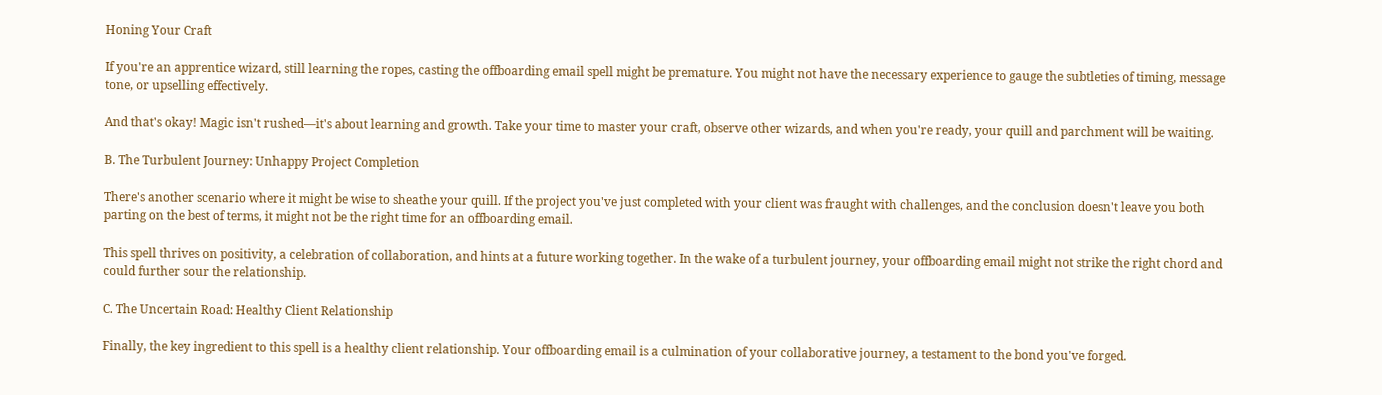Honing Your Craft

If you're an apprentice wizard, still learning the ropes, casting the offboarding email spell might be premature. You might not have the necessary experience to gauge the subtleties of timing, message tone, or upselling effectively.

And that's okay! Magic isn't rushed—it's about learning and growth. Take your time to master your craft, observe other wizards, and when you're ready, your quill and parchment will be waiting.

B. The Turbulent Journey: Unhappy Project Completion

There's another scenario where it might be wise to sheathe your quill. If the project you've just completed with your client was fraught with challenges, and the conclusion doesn't leave you both parting on the best of terms, it might not be the right time for an offboarding email.

This spell thrives on positivity, a celebration of collaboration, and hints at a future working together. In the wake of a turbulent journey, your offboarding email might not strike the right chord and could further sour the relationship.

C. The Uncertain Road: Healthy Client Relationship

Finally, the key ingredient to this spell is a healthy client relationship. Your offboarding email is a culmination of your collaborative journey, a testament to the bond you've forged.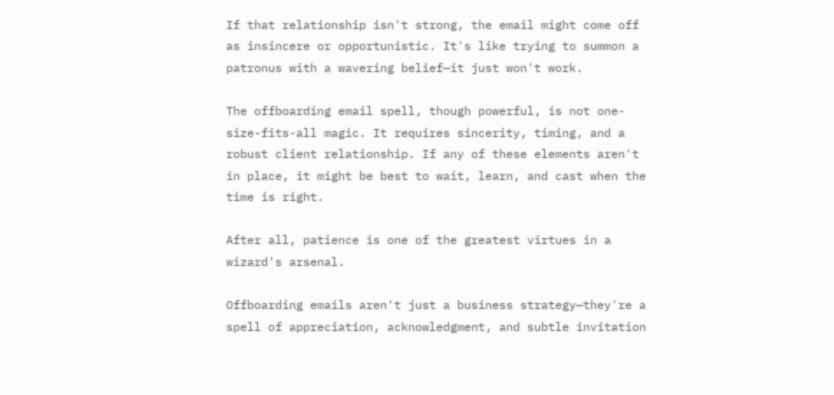If that relationship isn't strong, the email might come off as insincere or opportunistic. It's like trying to summon a patronus with a wavering belief—it just won't work.

The offboarding email spell, though powerful, is not one-size-fits-all magic. It requires sincerity, timing, and a robust client relationship. If any of these elements aren't in place, it might be best to wait, learn, and cast when the time is right.

After all, patience is one of the greatest virtues in a wizard's arsenal.

Offboarding emails aren't just a business strategy—they're a spell of appreciation, acknowledgment, and subtle invitation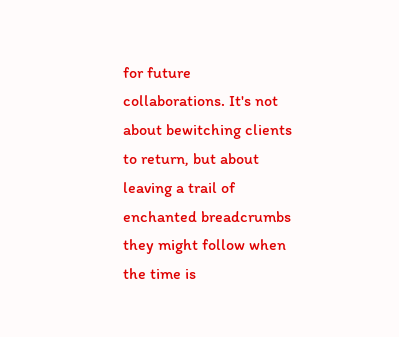for future collaborations. It's not about bewitching clients to return, but about leaving a trail of enchanted breadcrumbs they might follow when the time is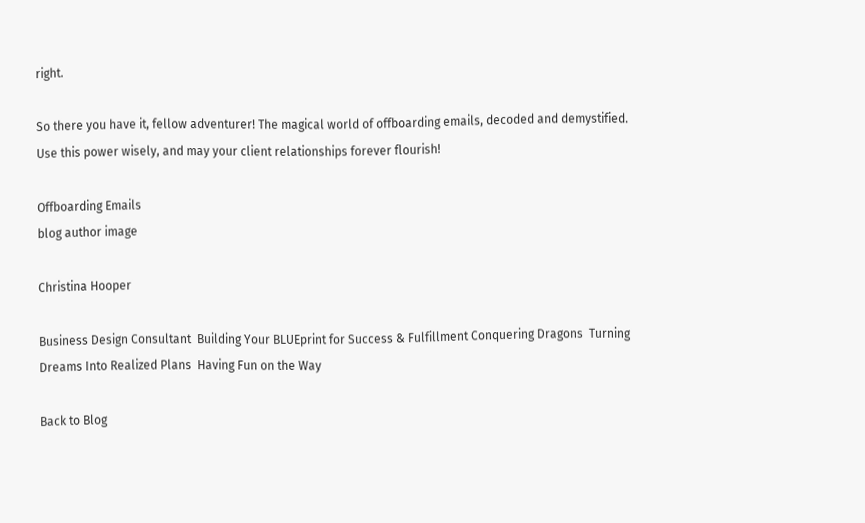right.

So there you have it, fellow adventurer! The magical world of offboarding emails, decoded and demystified. Use this power wisely, and may your client relationships forever flourish!

Offboarding Emails
blog author image

Christina Hooper

Business Design Consultant  Building Your BLUEprint for Success & Fulfillment Conquering Dragons  Turning Dreams Into Realized Plans  Having Fun on the Way

Back to Blog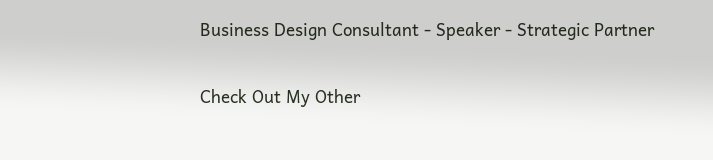Business Design Consultant - Speaker - Strategic Partner

Check Out My Other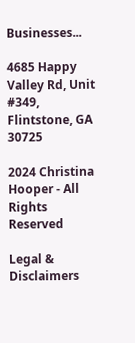Businesses...

4685 Happy Valley Rd, Unit #349, Flintstone, GA 30725

2024 Christina Hooper - All Rights Reserved

Legal & Disclaimers